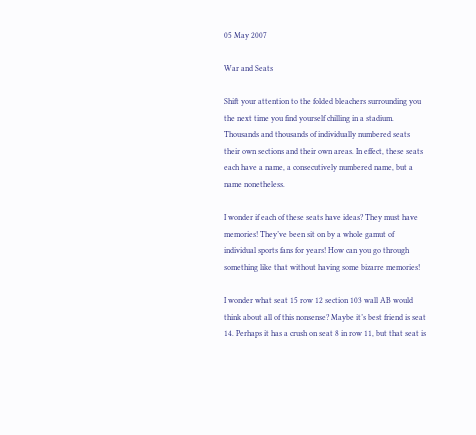05 May 2007

War and Seats

Shift your attention to the folded bleachers surrounding you the next time you find yourself chilling in a stadium. Thousands and thousands of individually numbered seats their own sections and their own areas. In effect, these seats each have a name, a consecutively numbered name, but a name nonetheless.

I wonder if each of these seats have ideas? They must have memories! They’ve been sit on by a whole gamut of individual sports fans for years! How can you go through something like that without having some bizarre memories!

I wonder what seat 15 row 12 section 103 wall AB would think about all of this nonsense? Maybe it’s best friend is seat 14. Perhaps it has a crush on seat 8 in row 11, but that seat is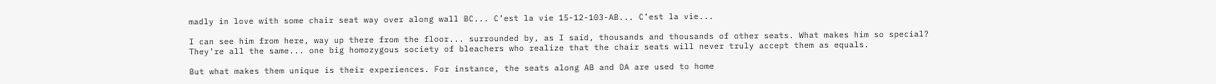madly in love with some chair seat way over along wall BC... C’est la vie 15-12-103-AB... C’est la vie...

I can see him from here, way up there from the floor... surrounded by, as I said, thousands and thousands of other seats. What makes him so special? They’re all the same... one big homozygous society of bleachers who realize that the chair seats will never truly accept them as equals.

But what makes them unique is their experiences. For instance, the seats along AB and DA are used to home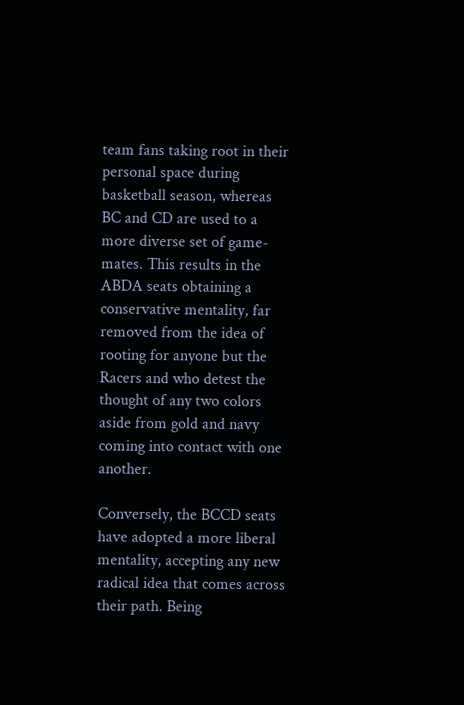team fans taking root in their personal space during basketball season, whereas BC and CD are used to a more diverse set of game-mates. This results in the ABDA seats obtaining a conservative mentality, far removed from the idea of rooting for anyone but the Racers and who detest the thought of any two colors aside from gold and navy coming into contact with one another.

Conversely, the BCCD seats have adopted a more liberal mentality, accepting any new radical idea that comes across their path. Being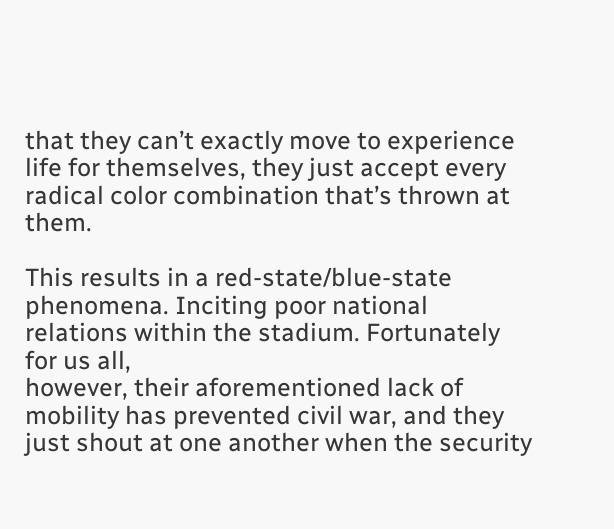that they can’t exactly move to experience life for themselves, they just accept every radical color combination that’s thrown at them.

This results in a red-state/blue-state phenomena. Inciting poor national relations within the stadium. Fortunately for us all,
however, their aforementioned lack of mobility has prevented civil war, and they just shout at one another when the security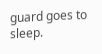guard goes to sleep.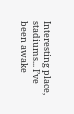Interesting place, stadiums... I’ve been awake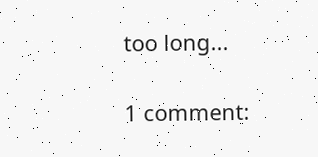too long...

1 comment: